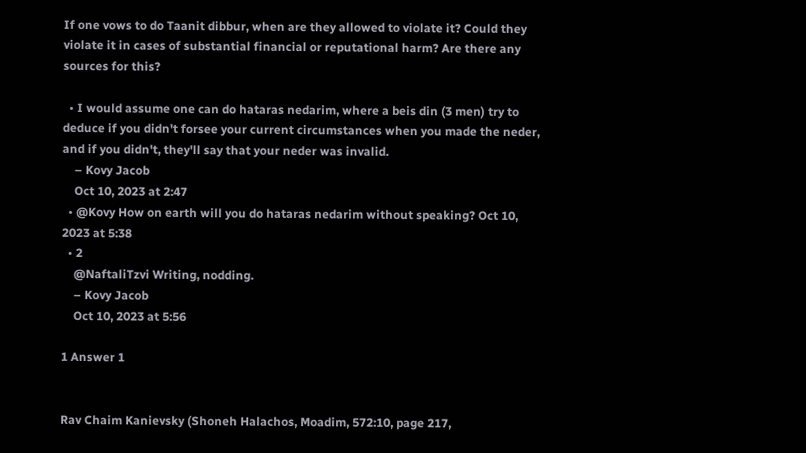If one vows to do Taanit dibbur, when are they allowed to violate it? Could they violate it in cases of substantial financial or reputational harm? Are there any sources for this?

  • I would assume one can do hataras nedarim, where a beis din (3 men) try to deduce if you didn't forsee your current circumstances when you made the neder, and if you didn't, they'll say that your neder was invalid.
    – Kovy Jacob
    Oct 10, 2023 at 2:47
  • @Kovy How on earth will you do hataras nedarim without speaking? Oct 10, 2023 at 5:38
  • 2
    @NaftaliTzvi Writing, nodding.
    – Kovy Jacob
    Oct 10, 2023 at 5:56

1 Answer 1


Rav Chaim Kanievsky (Shoneh Halachos, Moadim, 572:10, page 217,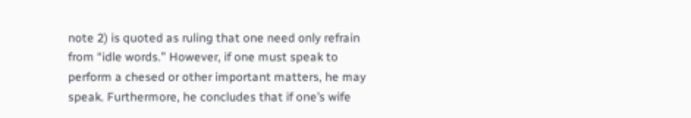note 2) is quoted as ruling that one need only refrain from “idle words.” However, if one must speak to perform a chesed or other important matters, he may speak. Furthermore, he concludes that if one’s wife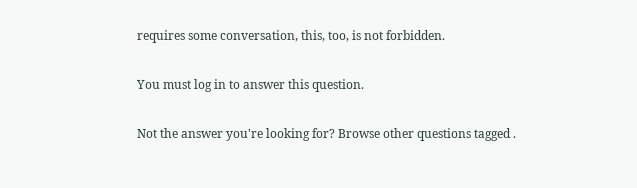requires some conversation, this, too, is not forbidden.

You must log in to answer this question.

Not the answer you're looking for? Browse other questions tagged .